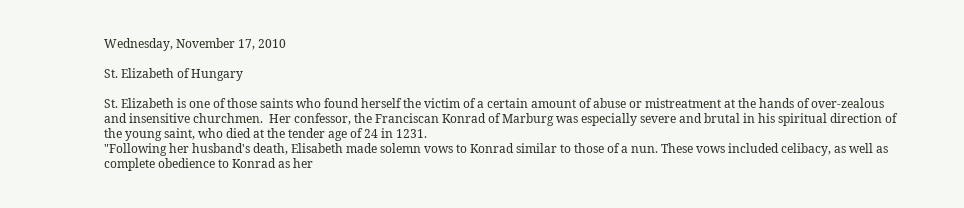Wednesday, November 17, 2010

St. Elizabeth of Hungary

St. Elizabeth is one of those saints who found herself the victim of a certain amount of abuse or mistreatment at the hands of over-zealous and insensitive churchmen.  Her confessor, the Franciscan Konrad of Marburg was especially severe and brutal in his spiritual direction of the young saint, who died at the tender age of 24 in 1231.
"Following her husband's death, Elisabeth made solemn vows to Konrad similar to those of a nun. These vows included celibacy, as well as complete obedience to Konrad as her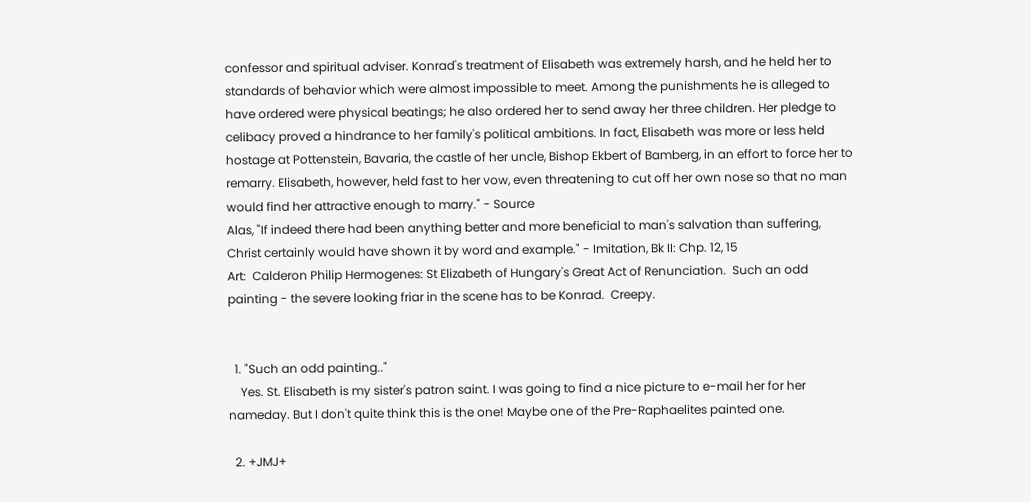confessor and spiritual adviser. Konrad's treatment of Elisabeth was extremely harsh, and he held her to standards of behavior which were almost impossible to meet. Among the punishments he is alleged to have ordered were physical beatings; he also ordered her to send away her three children. Her pledge to celibacy proved a hindrance to her family's political ambitions. In fact, Elisabeth was more or less held hostage at Pottenstein, Bavaria, the castle of her uncle, Bishop Ekbert of Bamberg, in an effort to force her to remarry. Elisabeth, however, held fast to her vow, even threatening to cut off her own nose so that no man would find her attractive enough to marry." - Source
Alas, "If indeed there had been anything better and more beneficial to man's salvation than suffering, Christ certainly would have shown it by word and example." - Imitation, Bk II: Chp. 12, 15
Art:  Calderon Philip Hermogenes: St Elizabeth of Hungary's Great Act of Renunciation.  Such an odd painting - the severe looking friar in the scene has to be Konrad.  Creepy.


  1. "Such an odd painting.."
    Yes. St. Elisabeth is my sister's patron saint. I was going to find a nice picture to e-mail her for her nameday. But I don't quite think this is the one! Maybe one of the Pre-Raphaelites painted one.

  2. +JMJ+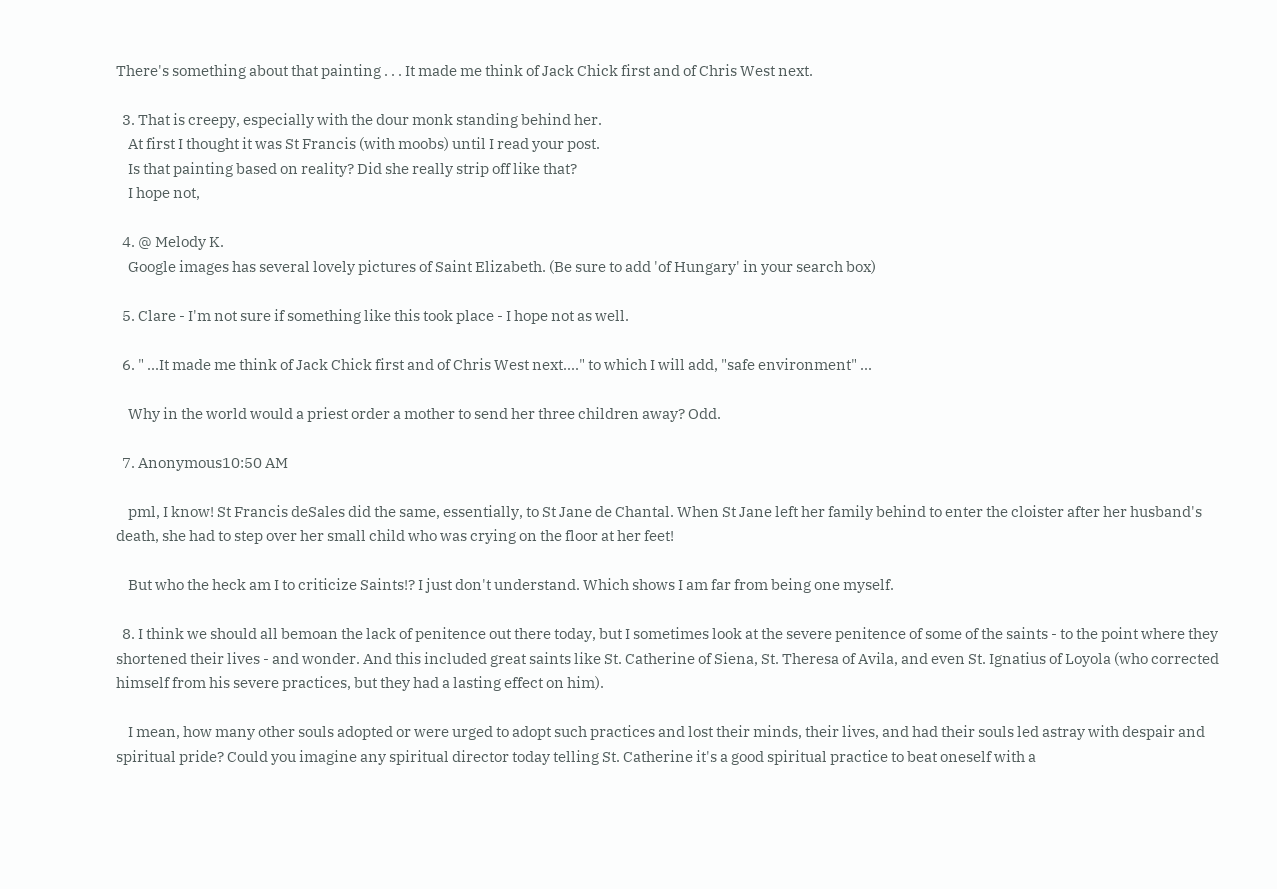There's something about that painting . . . It made me think of Jack Chick first and of Chris West next.

  3. That is creepy, especially with the dour monk standing behind her.
    At first I thought it was St Francis (with moobs) until I read your post.
    Is that painting based on reality? Did she really strip off like that?
    I hope not,

  4. @ Melody K.
    Google images has several lovely pictures of Saint Elizabeth. (Be sure to add 'of Hungary' in your search box)

  5. Clare - I'm not sure if something like this took place - I hope not as well.

  6. " ...It made me think of Jack Chick first and of Chris West next...." to which I will add, "safe environment" ...

    Why in the world would a priest order a mother to send her three children away? Odd.

  7. Anonymous10:50 AM

    pml, I know! St Francis deSales did the same, essentially, to St Jane de Chantal. When St Jane left her family behind to enter the cloister after her husband's death, she had to step over her small child who was crying on the floor at her feet!

    But who the heck am I to criticize Saints!? I just don't understand. Which shows I am far from being one myself.

  8. I think we should all bemoan the lack of penitence out there today, but I sometimes look at the severe penitence of some of the saints - to the point where they shortened their lives - and wonder. And this included great saints like St. Catherine of Siena, St. Theresa of Avila, and even St. Ignatius of Loyola (who corrected himself from his severe practices, but they had a lasting effect on him).

    I mean, how many other souls adopted or were urged to adopt such practices and lost their minds, their lives, and had their souls led astray with despair and spiritual pride? Could you imagine any spiritual director today telling St. Catherine it's a good spiritual practice to beat oneself with a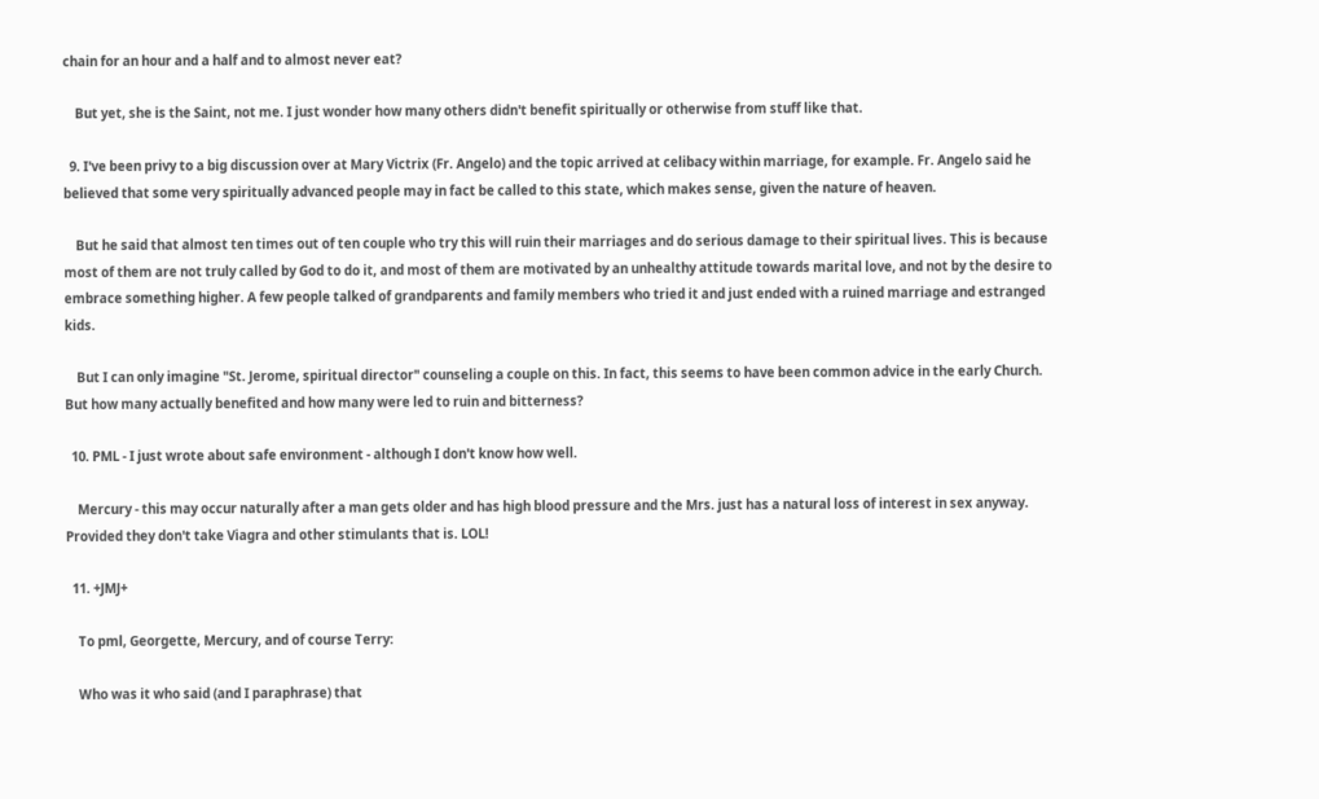chain for an hour and a half and to almost never eat?

    But yet, she is the Saint, not me. I just wonder how many others didn't benefit spiritually or otherwise from stuff like that.

  9. I've been privy to a big discussion over at Mary Victrix (Fr. Angelo) and the topic arrived at celibacy within marriage, for example. Fr. Angelo said he believed that some very spiritually advanced people may in fact be called to this state, which makes sense, given the nature of heaven.

    But he said that almost ten times out of ten couple who try this will ruin their marriages and do serious damage to their spiritual lives. This is because most of them are not truly called by God to do it, and most of them are motivated by an unhealthy attitude towards marital love, and not by the desire to embrace something higher. A few people talked of grandparents and family members who tried it and just ended with a ruined marriage and estranged kids.

    But I can only imagine "St. Jerome, spiritual director" counseling a couple on this. In fact, this seems to have been common advice in the early Church. But how many actually benefited and how many were led to ruin and bitterness?

  10. PML - I just wrote about safe environment - although I don't know how well.

    Mercury - this may occur naturally after a man gets older and has high blood pressure and the Mrs. just has a natural loss of interest in sex anyway. Provided they don't take Viagra and other stimulants that is. LOL!

  11. +JMJ+

    To pml, Georgette, Mercury, and of course Terry:

    Who was it who said (and I paraphrase) that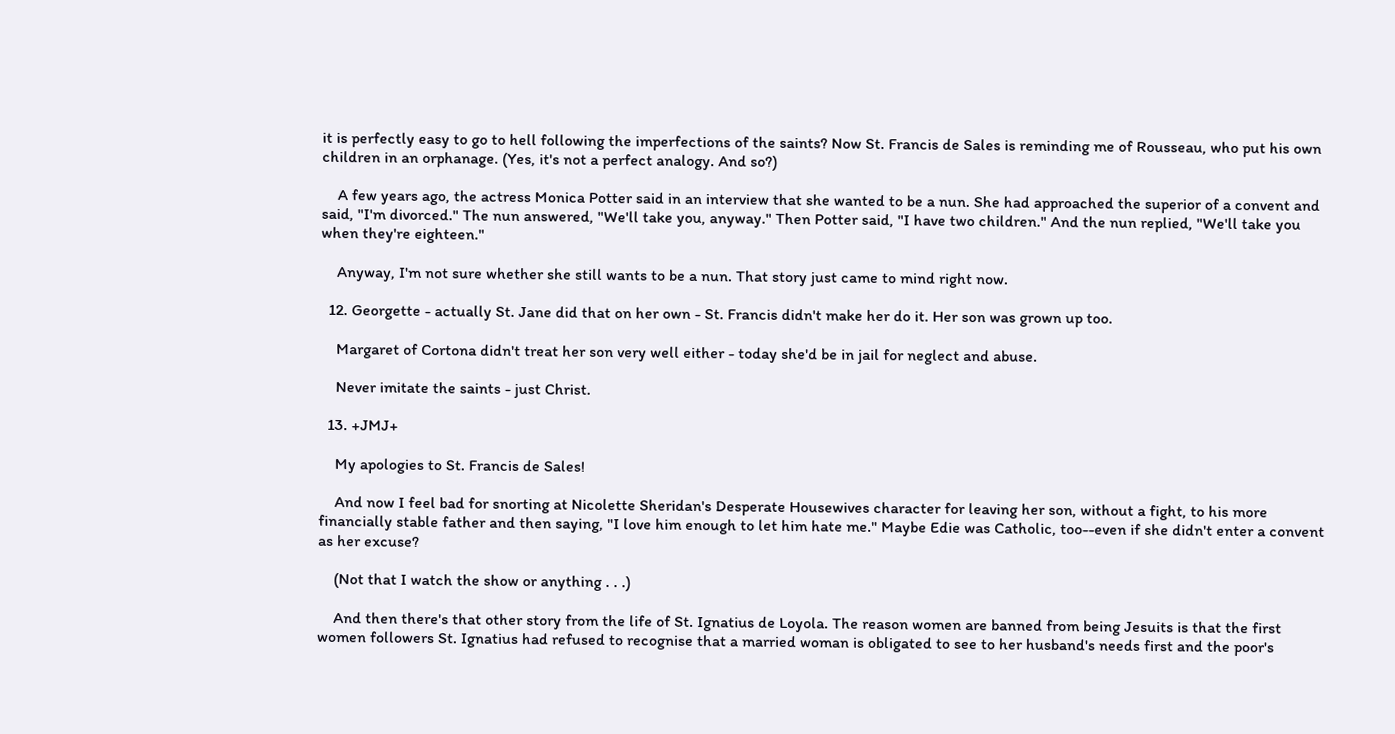it is perfectly easy to go to hell following the imperfections of the saints? Now St. Francis de Sales is reminding me of Rousseau, who put his own children in an orphanage. (Yes, it's not a perfect analogy. And so?)

    A few years ago, the actress Monica Potter said in an interview that she wanted to be a nun. She had approached the superior of a convent and said, "I'm divorced." The nun answered, "We'll take you, anyway." Then Potter said, "I have two children." And the nun replied, "We'll take you when they're eighteen."

    Anyway, I'm not sure whether she still wants to be a nun. That story just came to mind right now.

  12. Georgette - actually St. Jane did that on her own - St. Francis didn't make her do it. Her son was grown up too.

    Margaret of Cortona didn't treat her son very well either - today she'd be in jail for neglect and abuse.

    Never imitate the saints - just Christ.

  13. +JMJ+

    My apologies to St. Francis de Sales!

    And now I feel bad for snorting at Nicolette Sheridan's Desperate Housewives character for leaving her son, without a fight, to his more financially stable father and then saying, "I love him enough to let him hate me." Maybe Edie was Catholic, too--even if she didn't enter a convent as her excuse?

    (Not that I watch the show or anything . . .)

    And then there's that other story from the life of St. Ignatius de Loyola. The reason women are banned from being Jesuits is that the first women followers St. Ignatius had refused to recognise that a married woman is obligated to see to her husband's needs first and the poor's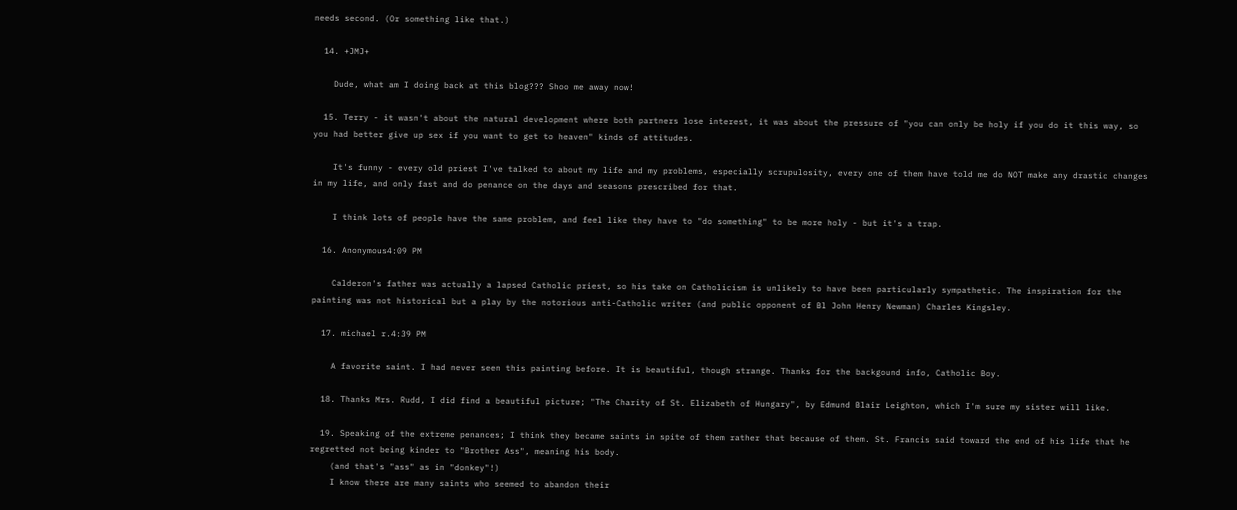needs second. (Or something like that.)

  14. +JMJ+

    Dude, what am I doing back at this blog??? Shoo me away now!

  15. Terry - it wasn't about the natural development where both partners lose interest, it was about the pressure of "you can only be holy if you do it this way, so you had better give up sex if you want to get to heaven" kinds of attitudes.

    It's funny - every old priest I've talked to about my life and my problems, especially scrupulosity, every one of them have told me do NOT make any drastic changes in my life, and only fast and do penance on the days and seasons prescribed for that.

    I think lots of people have the same problem, and feel like they have to "do something" to be more holy - but it's a trap.

  16. Anonymous4:09 PM

    Calderon's father was actually a lapsed Catholic priest, so his take on Catholicism is unlikely to have been particularly sympathetic. The inspiration for the painting was not historical but a play by the notorious anti-Catholic writer (and public opponent of Bl John Henry Newman) Charles Kingsley.

  17. michael r.4:39 PM

    A favorite saint. I had never seen this painting before. It is beautiful, though strange. Thanks for the backgound info, Catholic Boy.

  18. Thanks Mrs. Rudd, I did find a beautiful picture; "The Charity of St. Elizabeth of Hungary", by Edmund Blair Leighton, which I'm sure my sister will like.

  19. Speaking of the extreme penances; I think they became saints in spite of them rather that because of them. St. Francis said toward the end of his life that he regretted not being kinder to "Brother Ass", meaning his body.
    (and that's "ass" as in "donkey"!)
    I know there are many saints who seemed to abandon their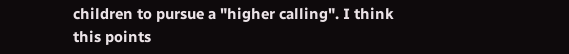children to pursue a "higher calling". I think this points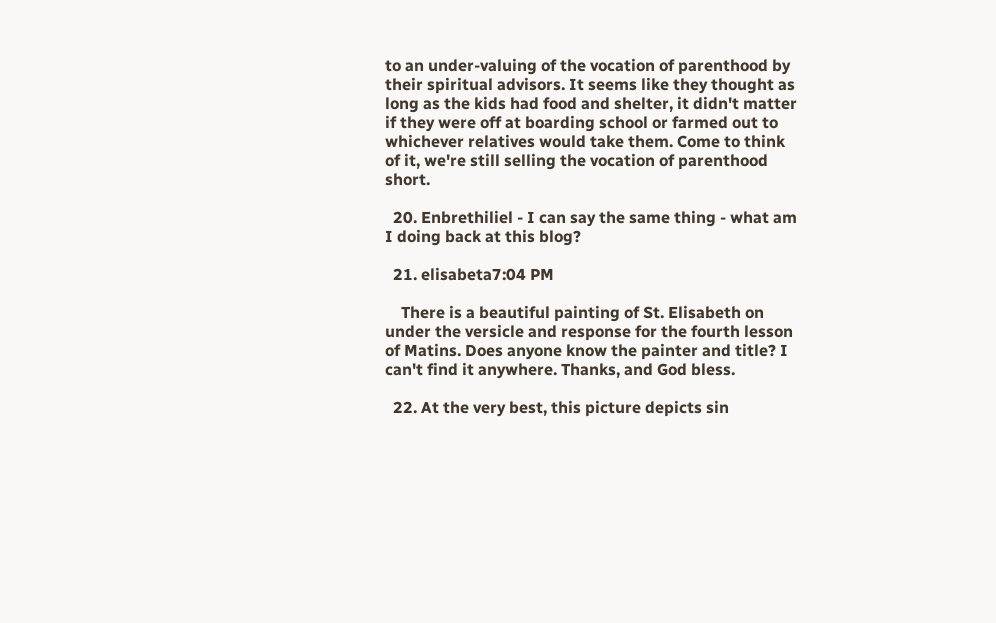to an under-valuing of the vocation of parenthood by their spiritual advisors. It seems like they thought as long as the kids had food and shelter, it didn't matter if they were off at boarding school or farmed out to whichever relatives would take them. Come to think of it, we're still selling the vocation of parenthood short.

  20. Enbrethiliel - I can say the same thing - what am I doing back at this blog?

  21. elisabeta7:04 PM

    There is a beautiful painting of St. Elisabeth on under the versicle and response for the fourth lesson of Matins. Does anyone know the painter and title? I can't find it anywhere. Thanks, and God bless.

  22. At the very best, this picture depicts sin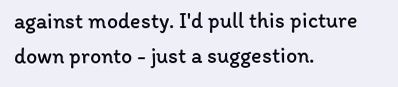against modesty. I'd pull this picture down pronto - just a suggestion.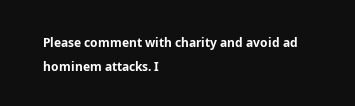Please comment with charity and avoid ad hominem attacks. I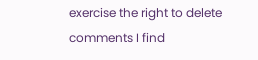exercise the right to delete comments I find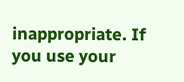inappropriate. If you use your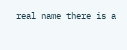real name there is a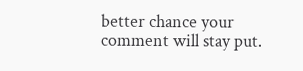better chance your comment will stay put.